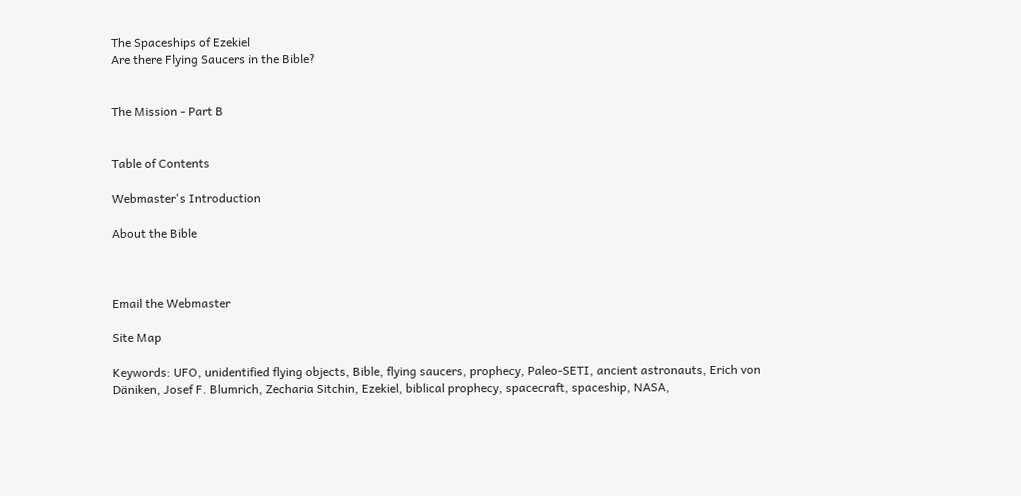The Spaceships of Ezekiel
Are there Flying Saucers in the Bible?


The Mission - Part B


Table of Contents

Webmaster's Introduction

About the Bible



Email the Webmaster

Site Map

Keywords: UFO, unidentified flying objects, Bible, flying saucers, prophecy, Paleo-SETI, ancient astronauts, Erich von Däniken, Josef F. Blumrich, Zecharia Sitchin, Ezekiel, biblical prophecy, spacecraft, spaceship, NASA,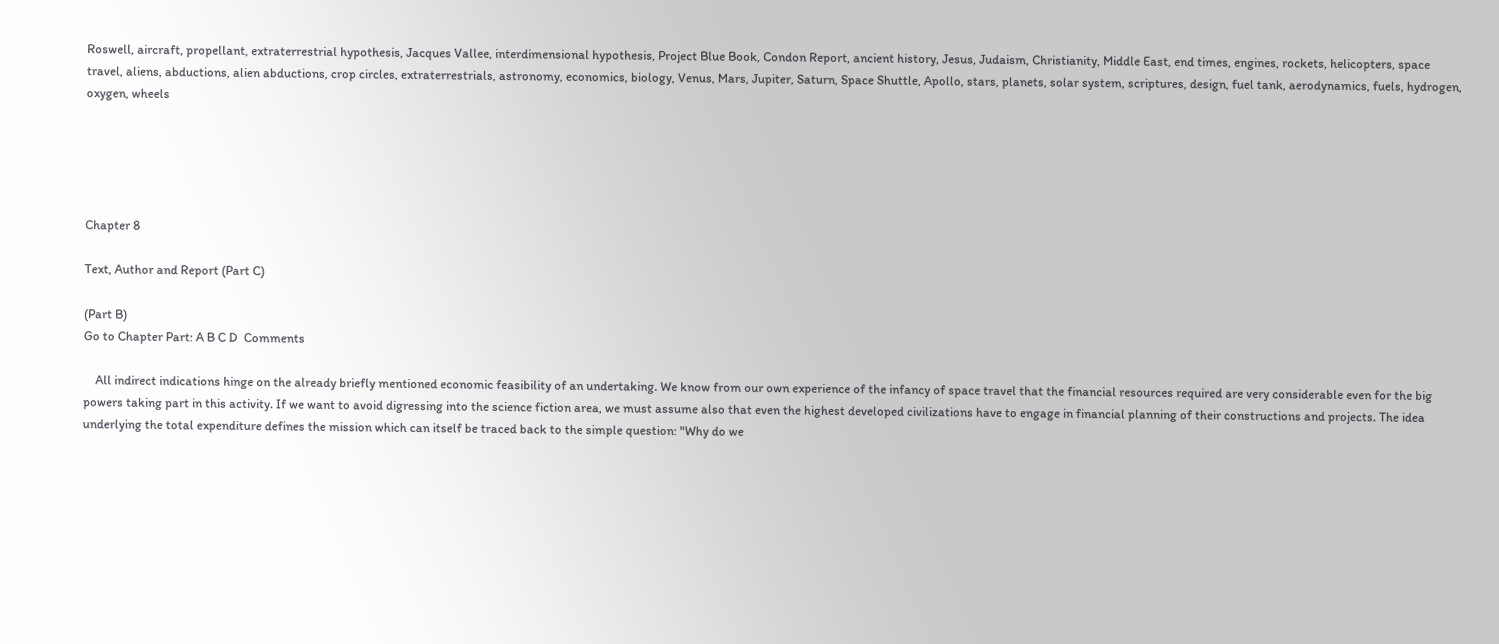Roswell, aircraft, propellant, extraterrestrial hypothesis, Jacques Vallee, interdimensional hypothesis, Project Blue Book, Condon Report, ancient history, Jesus, Judaism, Christianity, Middle East, end times, engines, rockets, helicopters, space travel, aliens, abductions, alien abductions, crop circles, extraterrestrials, astronomy, economics, biology, Venus, Mars, Jupiter, Saturn, Space Shuttle, Apollo, stars, planets, solar system, scriptures, design, fuel tank, aerodynamics, fuels, hydrogen, oxygen, wheels





Chapter 8

Text, Author and Report (Part C)

(Part B)
Go to Chapter Part: A B C D  Comments

    All indirect indications hinge on the already briefly mentioned economic feasibility of an undertaking. We know from our own experience of the infancy of space travel that the financial resources required are very considerable even for the big powers taking part in this activity. If we want to avoid digressing into the science fiction area, we must assume also that even the highest developed civilizations have to engage in financial planning of their constructions and projects. The idea underlying the total expenditure defines the mission which can itself be traced back to the simple question: "Why do we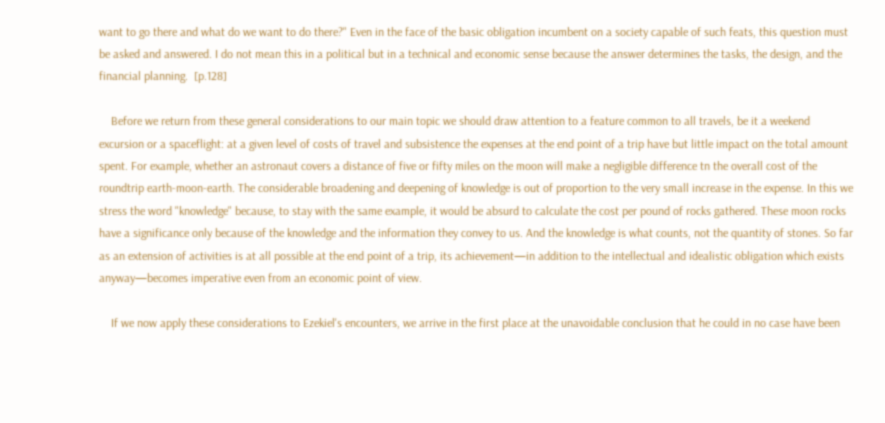want to go there and what do we want to do there?" Even in the face of the basic obligation incumbent on a society capable of such feats, this question must be asked and answered. I do not mean this in a political but in a technical and economic sense because the answer determines the tasks, the design, and the financial planning.  [p.128]

    Before we return from these general considerations to our main topic we should draw attention to a feature common to all travels, be it a weekend excursion or a spaceflight: at a given level of costs of travel and subsistence the expenses at the end point of a trip have but little impact on the total amount spent. For example, whether an astronaut covers a distance of five or fifty miles on the moon will make a negligible difference tn the overall cost of the roundtrip earth-moon-earth. The considerable broadening and deepening of knowledge is out of proportion to the very small increase in the expense. In this we stress the word "knowledge" because, to stay with the same example, it would be absurd to calculate the cost per pound of rocks gathered. These moon rocks have a significance only because of the knowledge and the information they convey to us. And the knowledge is what counts, not the quantity of stones. So far as an extension of activities is at all possible at the end point of a trip, its achievement—in addition to the intellectual and idealistic obligation which exists anyway—becomes imperative even from an economic point of view.

    If we now apply these considerations to Ezekiel's encounters, we arrive in the first place at the unavoidable conclusion that he could in no case have been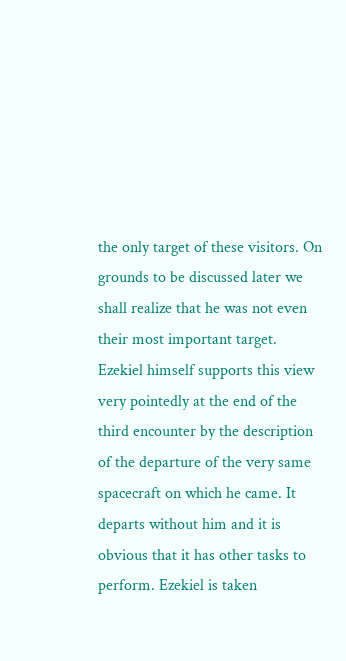the only target of these visitors. On grounds to be discussed later we shall realize that he was not even their most important target. Ezekiel himself supports this view very pointedly at the end of the third encounter by the description of the departure of the very same spacecraft on which he came. It departs without him and it is obvious that it has other tasks to perform. Ezekiel is taken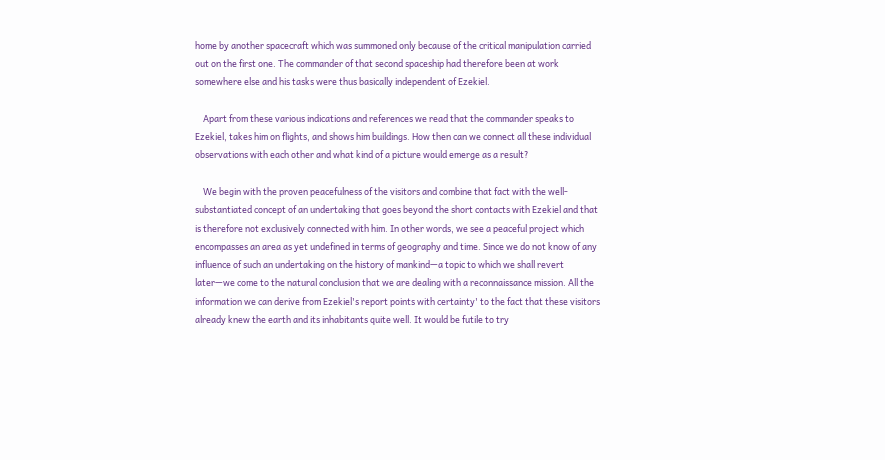home by another spacecraft which was summoned only because of the critical manipulation carried out on the first one. The commander of that second spaceship had therefore been at work somewhere else and his tasks were thus basically independent of Ezekiel.

    Apart from these various indications and references we read that the commander speaks to Ezekiel, takes him on flights, and shows him buildings. How then can we connect all these individual observations with each other and what kind of a picture would emerge as a result?

    We begin with the proven peacefulness of the visitors and combine that fact with the well-substantiated concept of an undertaking that goes beyond the short contacts with Ezekiel and that is therefore not exclusively connected with him. In other words, we see a peaceful project which encompasses an area as yet undefined in terms of geography and time. Since we do not know of any influence of such an undertaking on the history of mankind—a topic to which we shall revert later—we come to the natural conclusion that we are dealing with a reconnaissance mission. All the information we can derive from Ezekiel's report points with certainty' to the fact that these visitors already knew the earth and its inhabitants quite well. It would be futile to try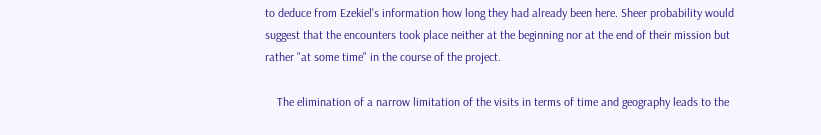to deduce from Ezekiel's information how long they had already been here. Sheer probability would suggest that the encounters took place neither at the beginning nor at the end of their mission but rather "at some time" in the course of the project.

    The elimination of a narrow limitation of the visits in terms of time and geography leads to the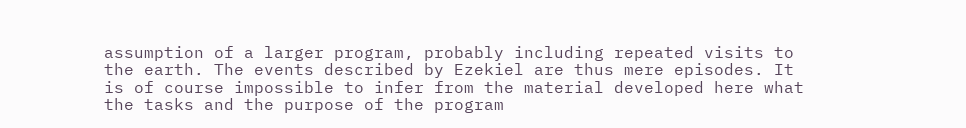assumption of a larger program, probably including repeated visits to the earth. The events described by Ezekiel are thus mere episodes. It is of course impossible to infer from the material developed here what the tasks and the purpose of the program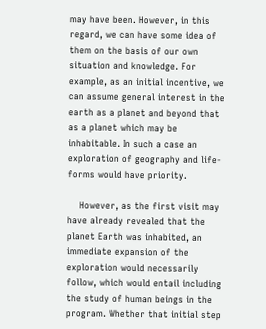may have been. However, in this regard, we can have some idea of them on the basis of our own situation and knowledge. For example, as an initial incentive, we can assume general interest in the earth as a planet and beyond that as a planet which may be inhabitable. In such a case an exploration of geography and life-forms would have priority.

    However, as the first visit may have already revealed that the planet Earth was inhabited, an immediate expansion of the exploration would necessarily follow, which would entail including the study of human beings in the program. Whether that initial step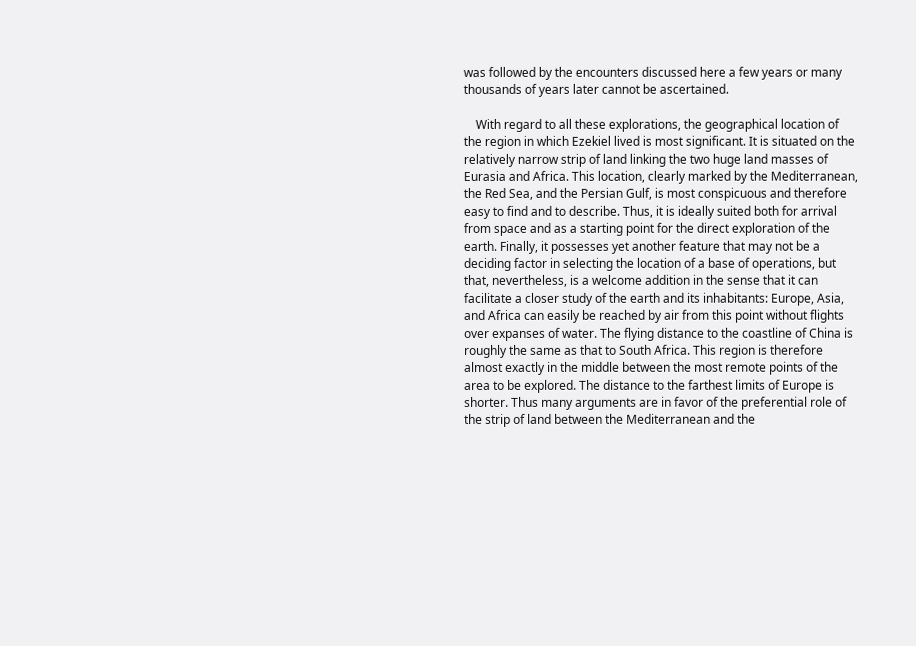was followed by the encounters discussed here a few years or many thousands of years later cannot be ascertained.

    With regard to all these explorations, the geographical location of the region in which Ezekiel lived is most significant. It is situated on the relatively narrow strip of land linking the two huge land masses of Eurasia and Africa. This location, clearly marked by the Mediterranean, the Red Sea, and the Persian Gulf, is most conspicuous and therefore easy to find and to describe. Thus, it is ideally suited both for arrival from space and as a starting point for the direct exploration of the earth. Finally, it possesses yet another feature that may not be a deciding factor in selecting the location of a base of operations, but that, nevertheless, is a welcome addition in the sense that it can facilitate a closer study of the earth and its inhabitants: Europe, Asia, and Africa can easily be reached by air from this point without flights over expanses of water. The flying distance to the coastline of China is roughly the same as that to South Africa. This region is therefore almost exactly in the middle between the most remote points of the area to be explored. The distance to the farthest limits of Europe is shorter. Thus many arguments are in favor of the preferential role of the strip of land between the Mediterranean and the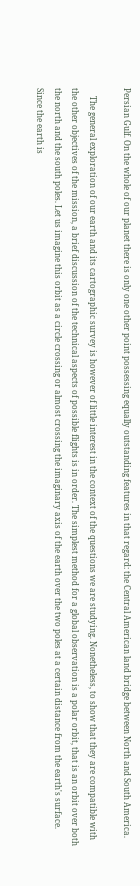Persian Gulf. On the whole of our planet there is only one other point possessing equally outstanding features in that regard: the Central American land bridge between North and South America.

    The general exploration of our earth and its cartographic survey is however of little interest in the context of the questions we are studying. Nonetheless, to show that they are compatible with the other objectives of the mission, a brief discussion of the technical aspects of possible flights is in order. The simplest method for a global observation is a polar orbit, that is an orbit over both the north and the south poles. Let us imagine this orbit as a circle crossing or almost crossing the imaginary axis of the earth over the two poles at a certain distance from the earth's surface. Since the earth is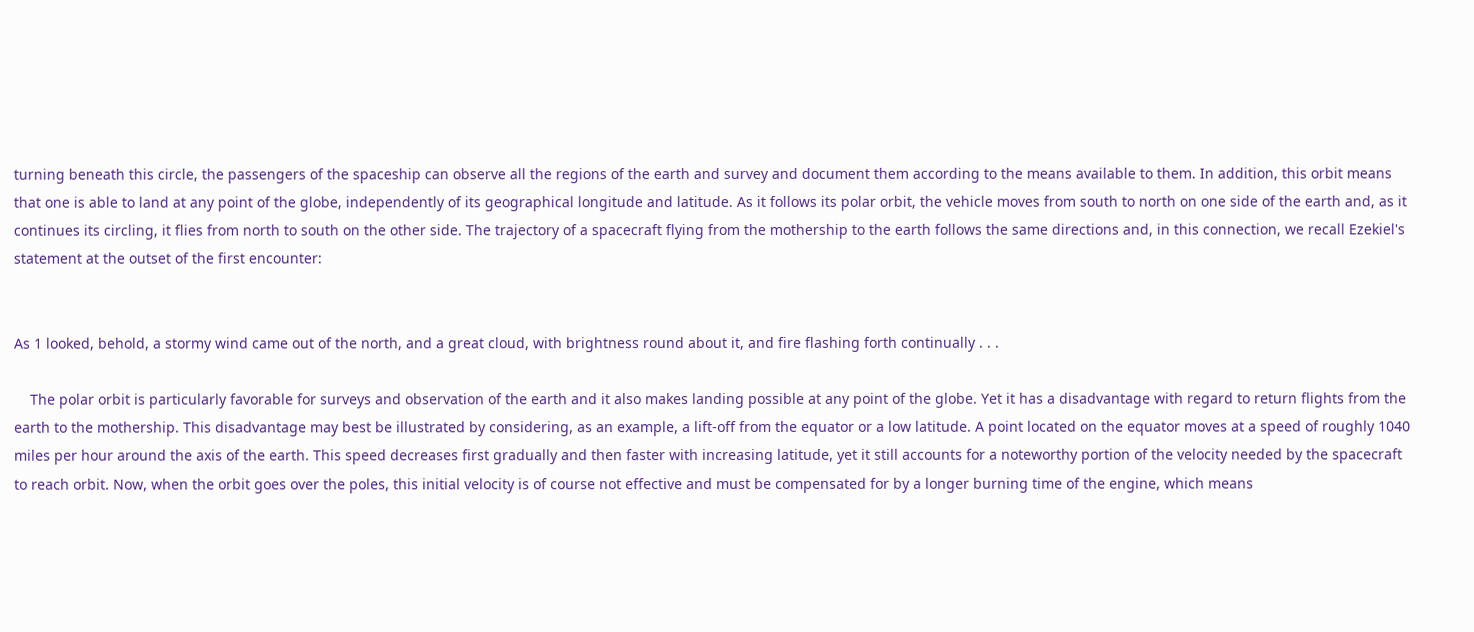turning beneath this circle, the passengers of the spaceship can observe all the regions of the earth and survey and document them according to the means available to them. In addition, this orbit means that one is able to land at any point of the globe, independently of its geographical longitude and latitude. As it follows its polar orbit, the vehicle moves from south to north on one side of the earth and, as it continues its circling, it flies from north to south on the other side. The trajectory of a spacecraft flying from the mothership to the earth follows the same directions and, in this connection, we recall Ezekiel's statement at the outset of the first encounter:


As 1 looked, behold, a stormy wind came out of the north, and a great cloud, with brightness round about it, and fire flashing forth continually . . .

    The polar orbit is particularly favorable for surveys and observation of the earth and it also makes landing possible at any point of the globe. Yet it has a disadvantage with regard to return flights from the earth to the mothership. This disadvantage may best be illustrated by considering, as an example, a lift-off from the equator or a low latitude. A point located on the equator moves at a speed of roughly 1040 miles per hour around the axis of the earth. This speed decreases first gradually and then faster with increasing latitude, yet it still accounts for a noteworthy portion of the velocity needed by the spacecraft to reach orbit. Now, when the orbit goes over the poles, this initial velocity is of course not effective and must be compensated for by a longer burning time of the engine, which means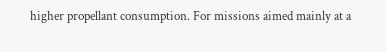higher propellant consumption. For missions aimed mainly at a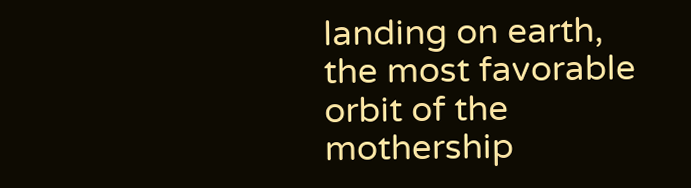landing on earth, the most favorable orbit of the mothership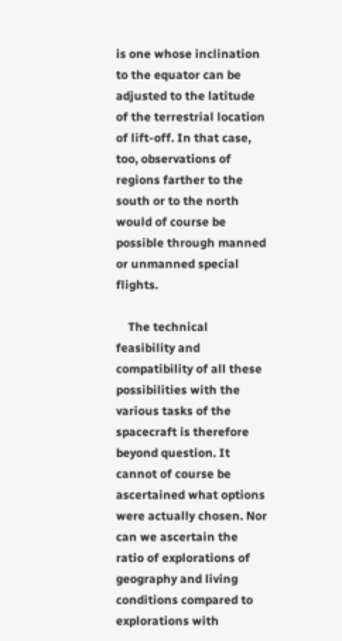is one whose inclination to the equator can be adjusted to the latitude of the terrestrial location of lift-off. In that case, too, observations of regions farther to the south or to the north would of course be possible through manned or unmanned special flights.

    The technical feasibility and compatibility of all these possibilities with the various tasks of the spacecraft is therefore beyond question. It cannot of course be ascertained what options were actually chosen. Nor can we ascertain the ratio of explorations of geography and living conditions compared to explorations with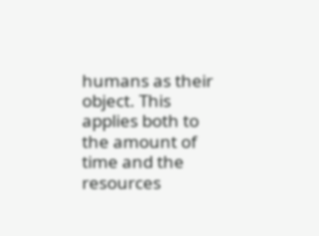humans as their object. This applies both to the amount of time and the resources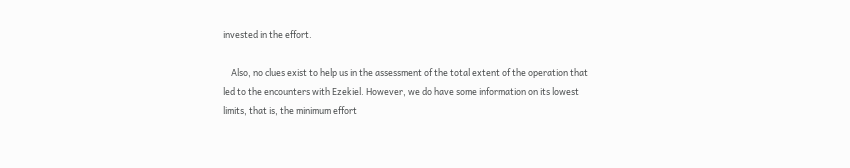invested in the effort.

    Also, no clues exist to help us in the assessment of the total extent of the operation that led to the encounters with Ezekiel. However, we do have some information on its lowest limits, that is, the minimum effort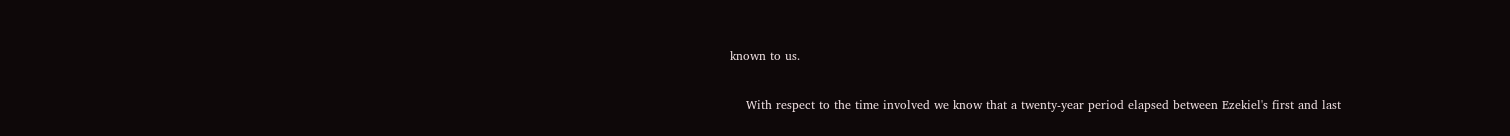known to us.

    With respect to the time involved we know that a twenty-year period elapsed between Ezekiel's first and last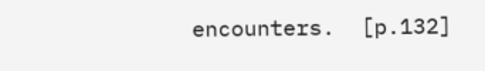encounters.  [p.132]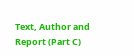Text, Author and Report (Part C)